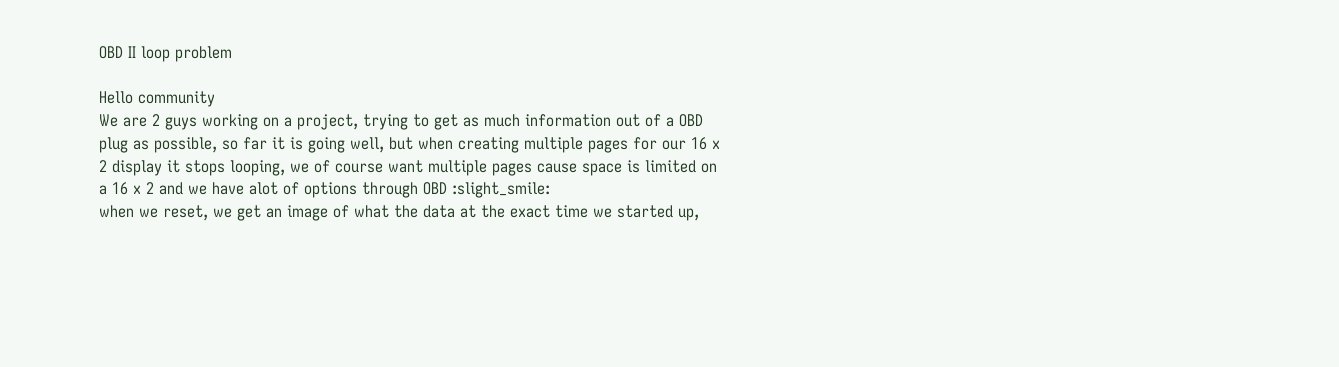OBD II loop problem

Hello community
We are 2 guys working on a project, trying to get as much information out of a OBD plug as possible, so far it is going well, but when creating multiple pages for our 16 x 2 display it stops looping, we of course want multiple pages cause space is limited on a 16 x 2 and we have alot of options through OBD :slight_smile:
when we reset, we get an image of what the data at the exact time we started up,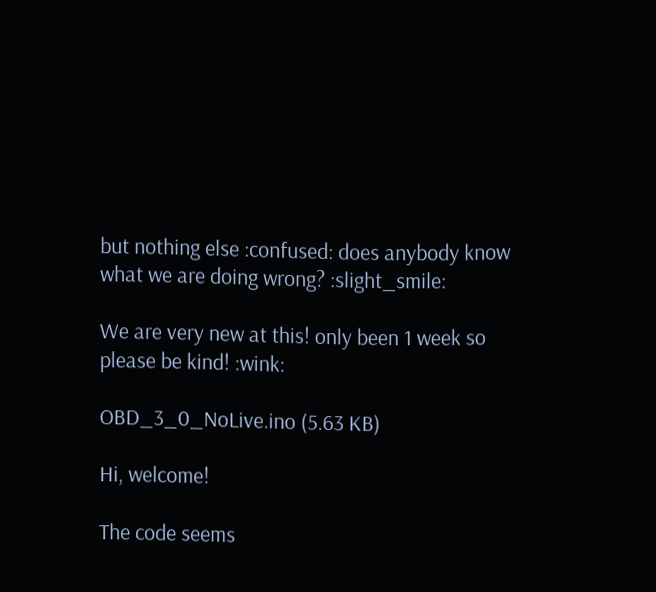but nothing else :confused: does anybody know what we are doing wrong? :slight_smile:

We are very new at this! only been 1 week so please be kind! :wink:

OBD_3_0_NoLive.ino (5.63 KB)

Hi, welcome!

The code seems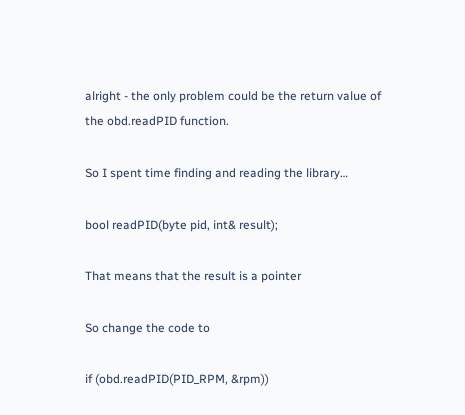alright - the only problem could be the return value of the obd.readPID function.

So I spent time finding and reading the library…

bool readPID(byte pid, int& result);

That means that the result is a pointer

So change the code to

if (obd.readPID(PID_RPM, &rpm))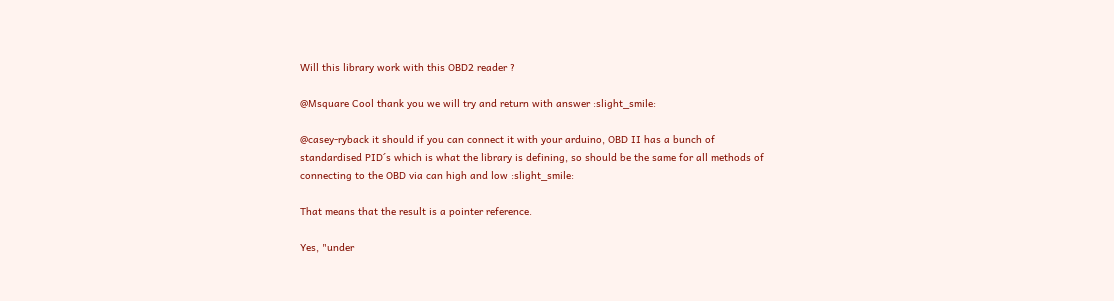Will this library work with this OBD2 reader ?

@Msquare Cool thank you we will try and return with answer :slight_smile:

@casey-ryback it should if you can connect it with your arduino, OBD II has a bunch of standardised PID´s which is what the library is defining, so should be the same for all methods of connecting to the OBD via can high and low :slight_smile:

That means that the result is a pointer reference.

Yes, "under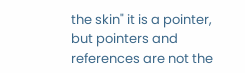the skin" it is a pointer, but pointers and references are not the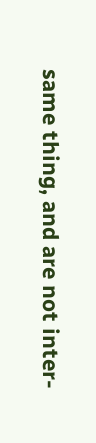same thing, and are not inter-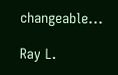changeable...

Ray L.